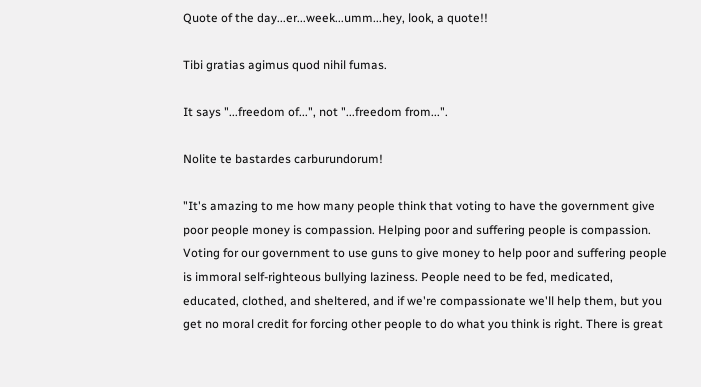Quote of the day...er...week...umm...hey, look, a quote!!

Tibi gratias agimus quod nihil fumas.

It says "...freedom of...", not "...freedom from...".

Nolite te bastardes carburundorum!

"It's amazing to me how many people think that voting to have the government give poor people money is compassion. Helping poor and suffering people is compassion. Voting for our government to use guns to give money to help poor and suffering people is immoral self-righteous bullying laziness. People need to be fed, medicated, educated, clothed, and sheltered, and if we're compassionate we'll help them, but you get no moral credit for forcing other people to do what you think is right. There is great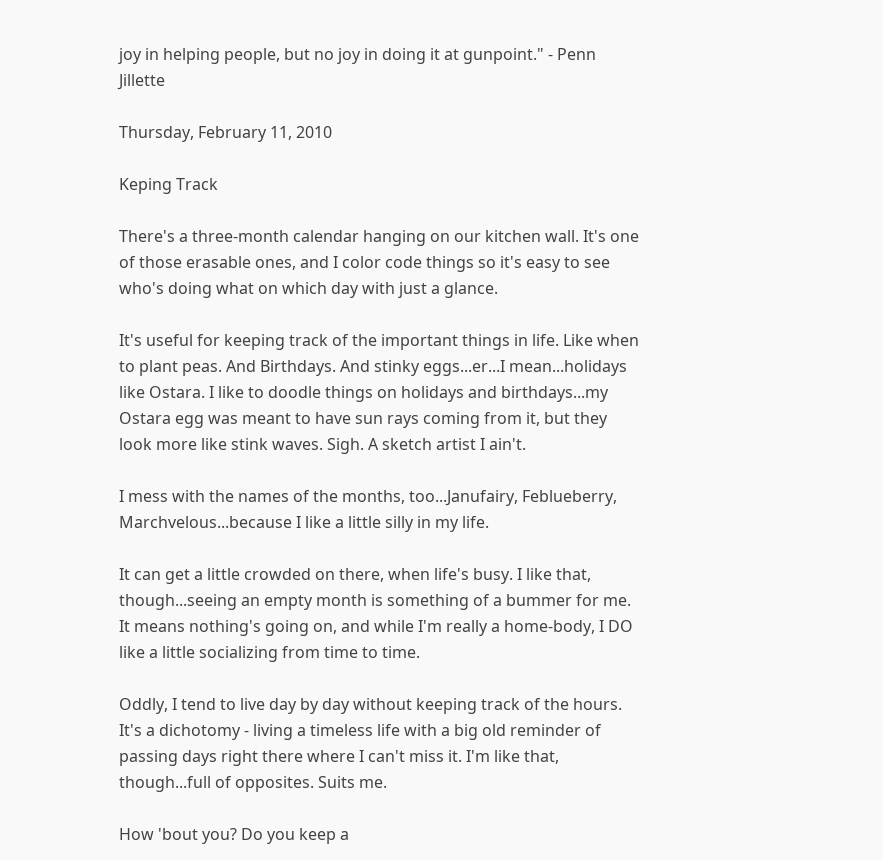joy in helping people, but no joy in doing it at gunpoint." - Penn Jillette

Thursday, February 11, 2010

Keping Track

There's a three-month calendar hanging on our kitchen wall. It's one of those erasable ones, and I color code things so it's easy to see who's doing what on which day with just a glance.

It's useful for keeping track of the important things in life. Like when to plant peas. And Birthdays. And stinky eggs...er...I mean...holidays like Ostara. I like to doodle things on holidays and birthdays...my Ostara egg was meant to have sun rays coming from it, but they look more like stink waves. Sigh. A sketch artist I ain't.

I mess with the names of the months, too...Janufairy, Feblueberry, Marchvelous...because I like a little silly in my life.

It can get a little crowded on there, when life's busy. I like that, though...seeing an empty month is something of a bummer for me. It means nothing's going on, and while I'm really a home-body, I DO like a little socializing from time to time.

Oddly, I tend to live day by day without keeping track of the hours. It's a dichotomy - living a timeless life with a big old reminder of passing days right there where I can't miss it. I'm like that, though...full of opposites. Suits me.

How 'bout you? Do you keep a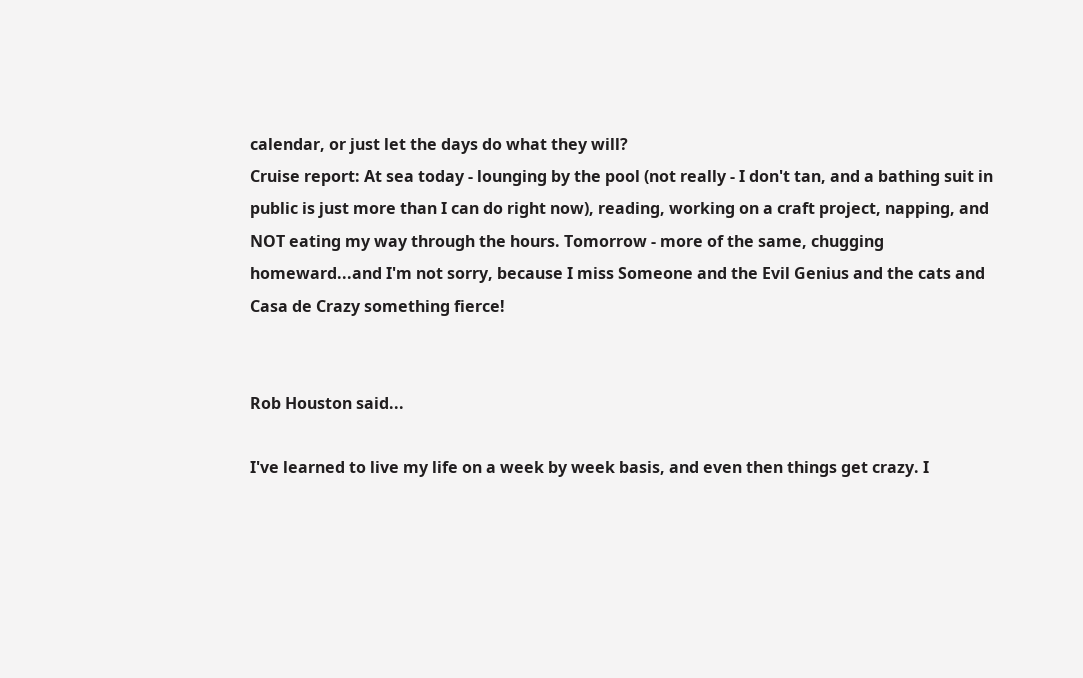calendar, or just let the days do what they will?
Cruise report: At sea today - lounging by the pool (not really - I don't tan, and a bathing suit in public is just more than I can do right now), reading, working on a craft project, napping, and NOT eating my way through the hours. Tomorrow - more of the same, chugging homeward...and I'm not sorry, because I miss Someone and the Evil Genius and the cats and Casa de Crazy something fierce!


Rob Houston said...

I've learned to live my life on a week by week basis, and even then things get crazy. I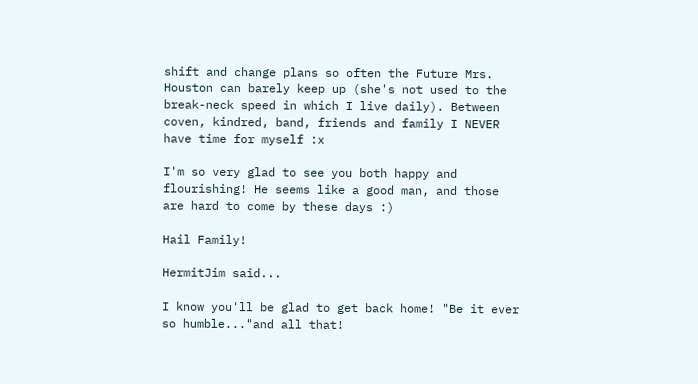shift and change plans so often the Future Mrs. Houston can barely keep up (she's not used to the break-neck speed in which I live daily). Between coven, kindred, band, friends and family I NEVER have time for myself :x

I'm so very glad to see you both happy and flourishing! He seems like a good man, and those are hard to come by these days :)

Hail Family!

HermitJim said...

I know you'll be glad to get back home! "Be it ever so humble..."and all that!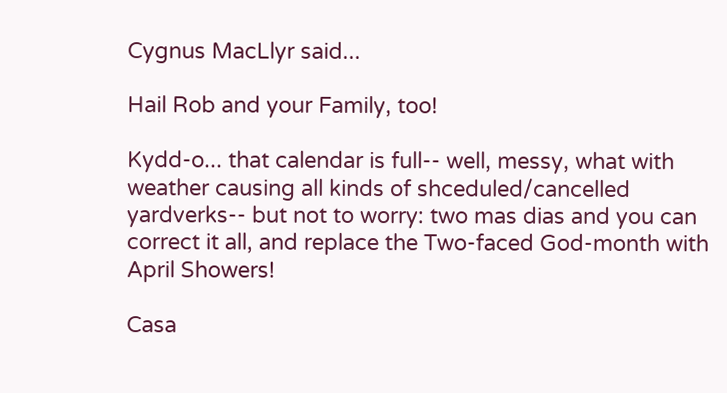Cygnus MacLlyr said...

Hail Rob and your Family, too!

Kydd-o... that calendar is full-- well, messy, what with weather causing all kinds of shceduled/cancelled yardverks-- but not to worry: two mas dias and you can correct it all, and replace the Two-faced God-month with April Showers!

Casa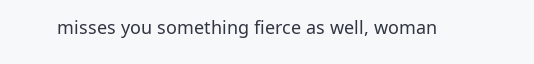misses you something fierce as well, woman